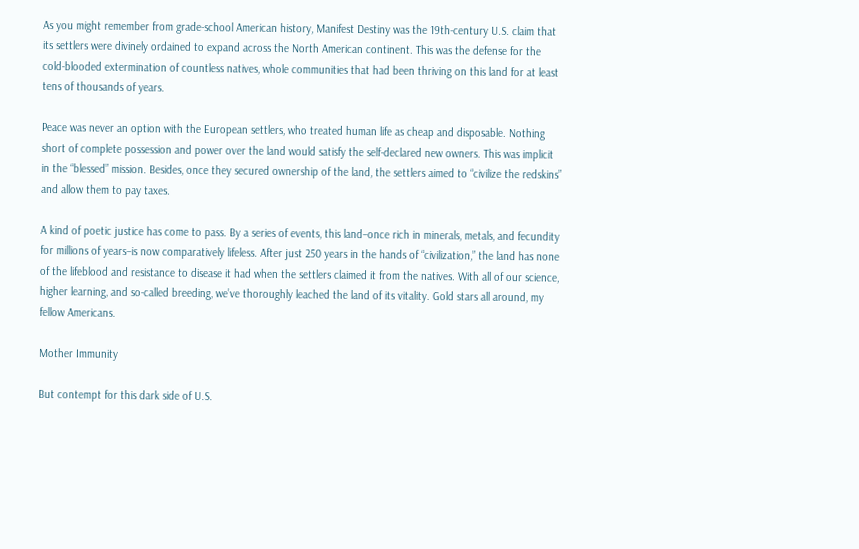As you might remember from grade-school American history, Manifest Destiny was the 19th-century U.S. claim that its settlers were divinely ordained to expand across the North American continent. This was the defense for the cold-blooded extermination of countless natives, whole communities that had been thriving on this land for at least tens of thousands of years.

Peace was never an option with the European settlers, who treated human life as cheap and disposable. Nothing short of complete possession and power over the land would satisfy the self-declared new owners. This was implicit in the “blessed” mission. Besides, once they secured ownership of the land, the settlers aimed to “civilize the redskins” and allow them to pay taxes.

A kind of poetic justice has come to pass. By a series of events, this land–once rich in minerals, metals, and fecundity for millions of years–is now comparatively lifeless. After just 250 years in the hands of “civilization,” the land has none of the lifeblood and resistance to disease it had when the settlers claimed it from the natives. With all of our science, higher learning, and so-called breeding, we’ve thoroughly leached the land of its vitality. Gold stars all around, my fellow Americans.

Mother Immunity

But contempt for this dark side of U.S.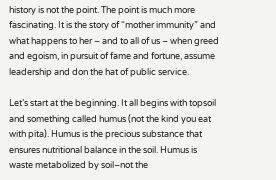history is not the point. The point is much more fascinating. It is the story of “mother immunity” and what happens to her – and to all of us – when greed and egoism, in pursuit of fame and fortune, assume leadership and don the hat of public service.

Let’s start at the beginning. It all begins with topsoil and something called humus (not the kind you eat with pita). Humus is the precious substance that ensures nutritional balance in the soil. Humus is waste metabolized by soil–not the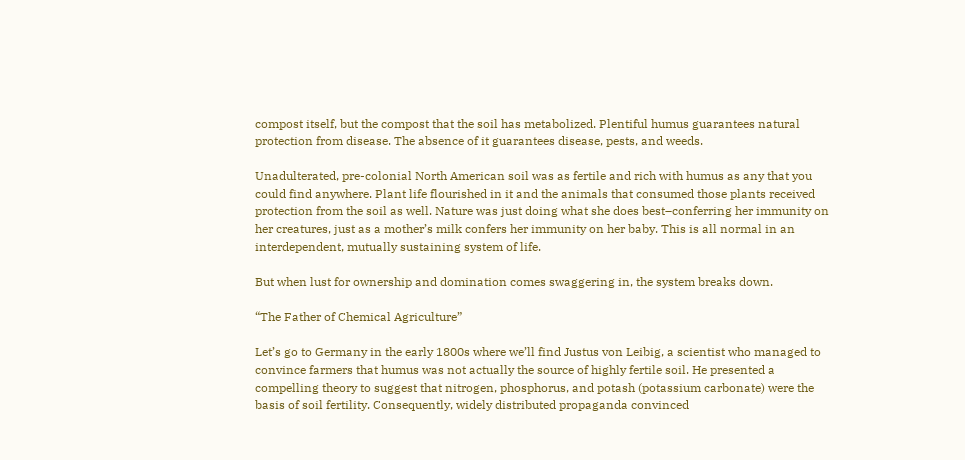compost itself, but the compost that the soil has metabolized. Plentiful humus guarantees natural protection from disease. The absence of it guarantees disease, pests, and weeds.

Unadulterated, pre-colonial North American soil was as fertile and rich with humus as any that you could find anywhere. Plant life flourished in it and the animals that consumed those plants received protection from the soil as well. Nature was just doing what she does best–conferring her immunity on her creatures, just as a mother’s milk confers her immunity on her baby. This is all normal in an interdependent, mutually sustaining system of life.

But when lust for ownership and domination comes swaggering in, the system breaks down.

“The Father of Chemical Agriculture”

Let’s go to Germany in the early 1800s where we’ll find Justus von Leibig, a scientist who managed to convince farmers that humus was not actually the source of highly fertile soil. He presented a compelling theory to suggest that nitrogen, phosphorus, and potash (potassium carbonate) were the basis of soil fertility. Consequently, widely distributed propaganda convinced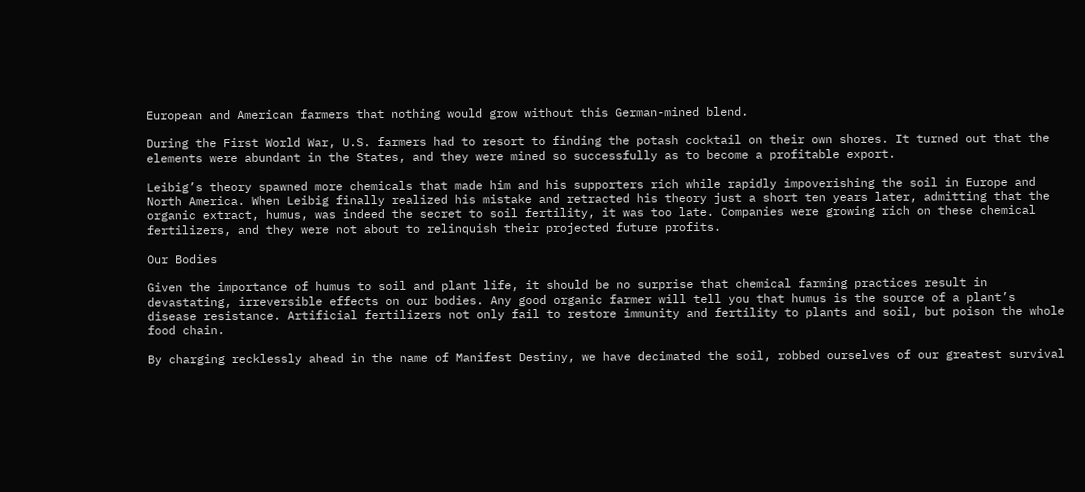European and American farmers that nothing would grow without this German-mined blend.

During the First World War, U.S. farmers had to resort to finding the potash cocktail on their own shores. It turned out that the elements were abundant in the States, and they were mined so successfully as to become a profitable export.

Leibig’s theory spawned more chemicals that made him and his supporters rich while rapidly impoverishing the soil in Europe and North America. When Leibig finally realized his mistake and retracted his theory just a short ten years later, admitting that the organic extract, humus, was indeed the secret to soil fertility, it was too late. Companies were growing rich on these chemical fertilizers, and they were not about to relinquish their projected future profits.

Our Bodies

Given the importance of humus to soil and plant life, it should be no surprise that chemical farming practices result in devastating, irreversible effects on our bodies. Any good organic farmer will tell you that humus is the source of a plant’s disease resistance. Artificial fertilizers not only fail to restore immunity and fertility to plants and soil, but poison the whole food chain.

By charging recklessly ahead in the name of Manifest Destiny, we have decimated the soil, robbed ourselves of our greatest survival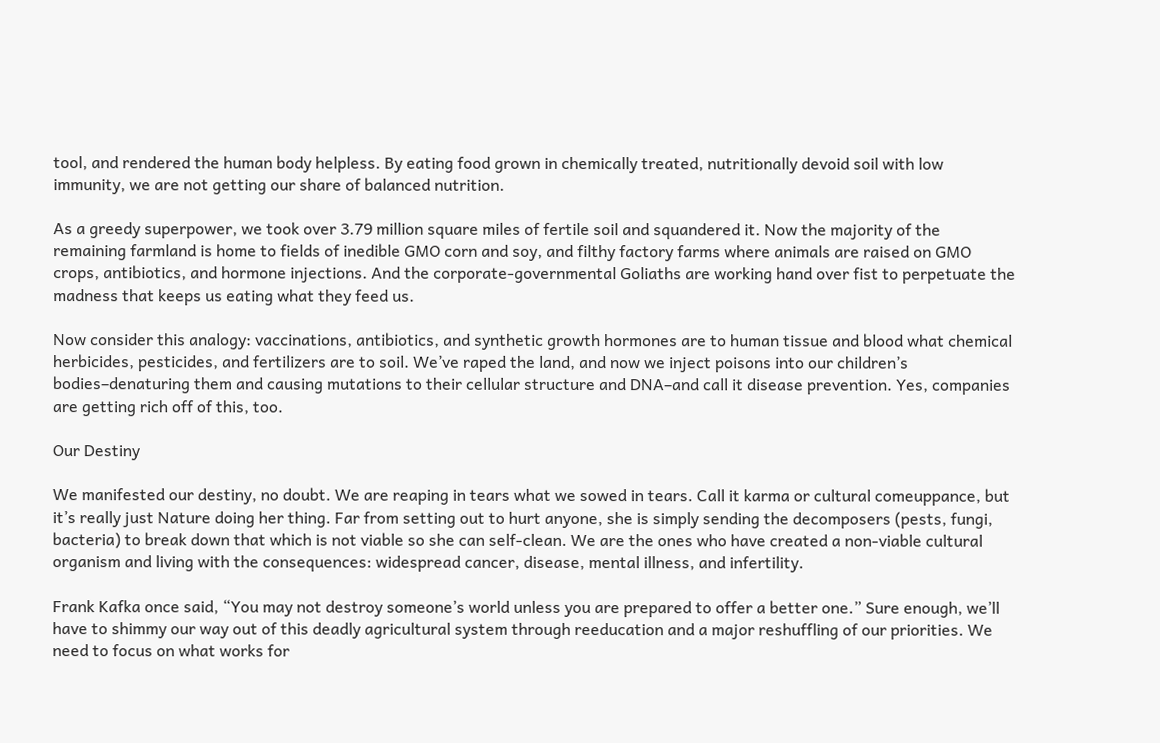tool, and rendered the human body helpless. By eating food grown in chemically treated, nutritionally devoid soil with low immunity, we are not getting our share of balanced nutrition.

As a greedy superpower, we took over 3.79 million square miles of fertile soil and squandered it. Now the majority of the remaining farmland is home to fields of inedible GMO corn and soy, and filthy factory farms where animals are raised on GMO crops, antibiotics, and hormone injections. And the corporate-governmental Goliaths are working hand over fist to perpetuate the madness that keeps us eating what they feed us.

Now consider this analogy: vaccinations, antibiotics, and synthetic growth hormones are to human tissue and blood what chemical herbicides, pesticides, and fertilizers are to soil. We’ve raped the land, and now we inject poisons into our children’s bodies–denaturing them and causing mutations to their cellular structure and DNA–and call it disease prevention. Yes, companies are getting rich off of this, too.

Our Destiny

We manifested our destiny, no doubt. We are reaping in tears what we sowed in tears. Call it karma or cultural comeuppance, but it’s really just Nature doing her thing. Far from setting out to hurt anyone, she is simply sending the decomposers (pests, fungi, bacteria) to break down that which is not viable so she can self-clean. We are the ones who have created a non-viable cultural organism and living with the consequences: widespread cancer, disease, mental illness, and infertility.

Frank Kafka once said, “You may not destroy someone’s world unless you are prepared to offer a better one.” Sure enough, we’ll have to shimmy our way out of this deadly agricultural system through reeducation and a major reshuffling of our priorities. We need to focus on what works for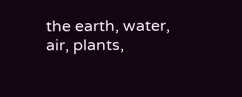the earth, water, air, plants,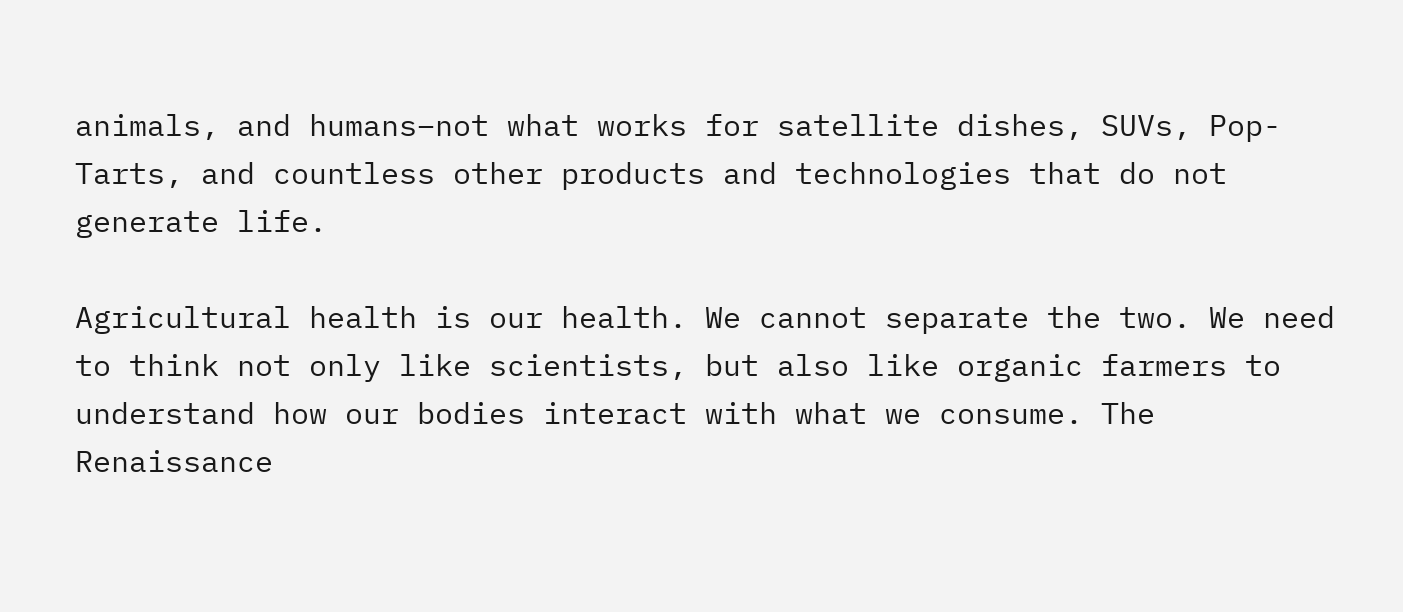animals, and humans–not what works for satellite dishes, SUVs, Pop-Tarts, and countless other products and technologies that do not generate life.

Agricultural health is our health. We cannot separate the two. We need to think not only like scientists, but also like organic farmers to understand how our bodies interact with what we consume. The Renaissance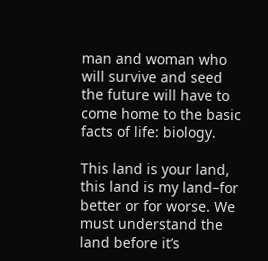man and woman who will survive and seed the future will have to come home to the basic facts of life: biology.

This land is your land, this land is my land–for better or for worse. We must understand the land before it’s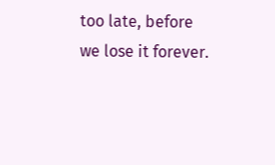too late, before we lose it forever.